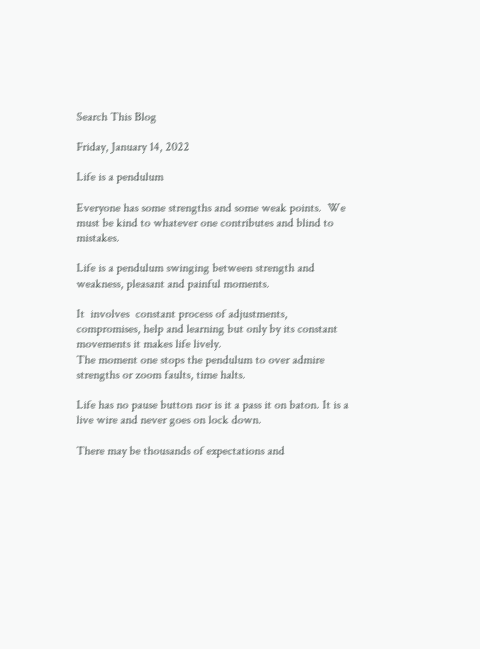Search This Blog

Friday, January 14, 2022

Life is a pendulum

Everyone has some strengths and some weak points.  We must be kind to whatever one contributes and blind to mistakes.

Life is a pendulum swinging between strength and weakness, pleasant and painful moments.

It  involves  constant process of adjustments, compromises, help and learning but only by its constant movements it makes life lively.
The moment one stops the pendulum to over admire strengths or zoom faults, time halts.

Life has no pause button nor is it a pass it on baton. It is a live wire and never goes on lock down.

There may be thousands of expectations and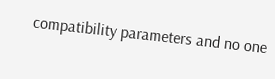compatibility parameters and no one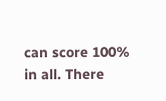can score 100% in all. There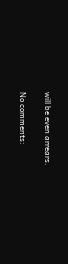will be even arrears.

No comments: